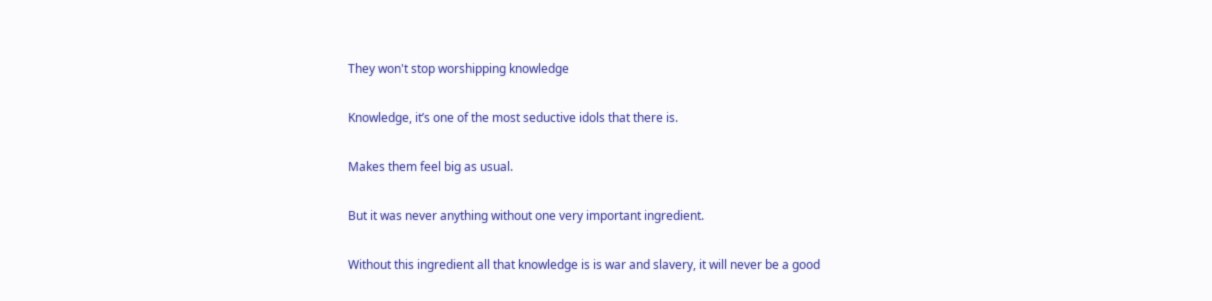They won't stop worshipping knowledge

Knowledge, it’s one of the most seductive idols that there is.

Makes them feel big as usual.

But it was never anything without one very important ingredient.

Without this ingredient all that knowledge is is war and slavery, it will never be a good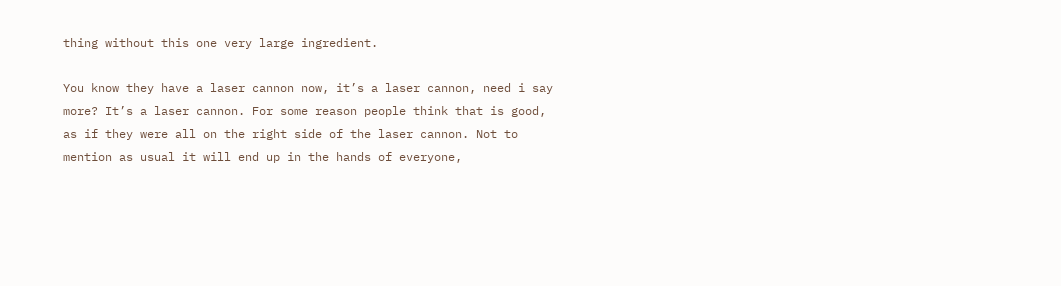thing without this one very large ingredient.

You know they have a laser cannon now, it’s a laser cannon, need i say more? It’s a laser cannon. For some reason people think that is good, as if they were all on the right side of the laser cannon. Not to mention as usual it will end up in the hands of everyone,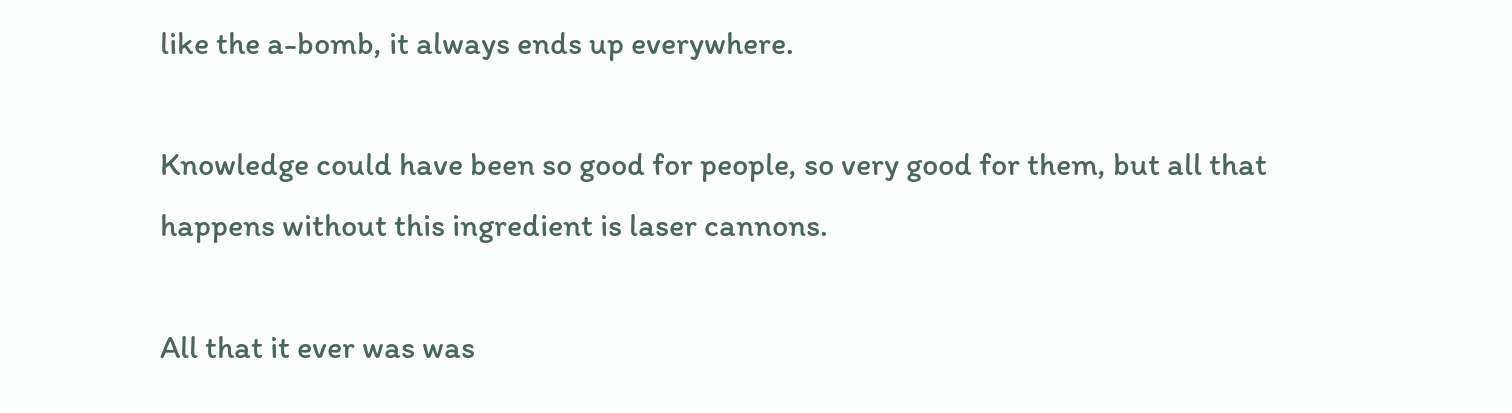like the a-bomb, it always ends up everywhere.

Knowledge could have been so good for people, so very good for them, but all that happens without this ingredient is laser cannons.

All that it ever was was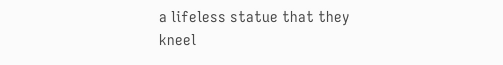a lifeless statue that they kneel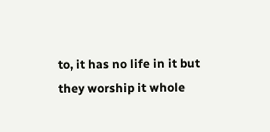to, it has no life in it but they worship it whole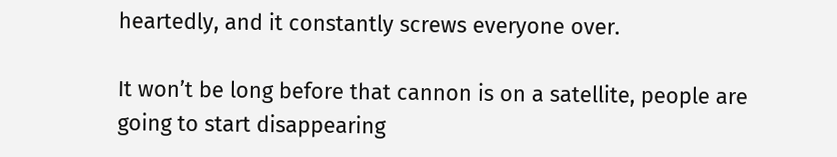heartedly, and it constantly screws everyone over.

It won’t be long before that cannon is on a satellite, people are going to start disappearing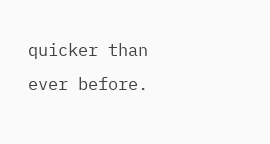quicker than ever before.